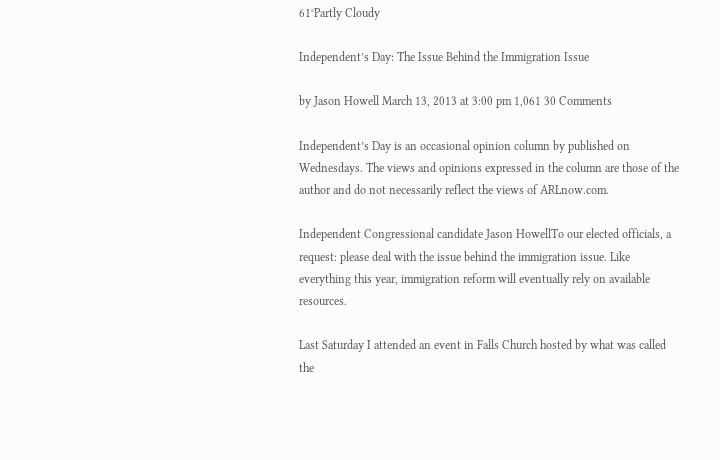61°Partly Cloudy

Independent’s Day: The Issue Behind the Immigration Issue

by Jason Howell March 13, 2013 at 3:00 pm 1,061 30 Comments

Independent’s Day is an occasional opinion column by published on Wednesdays. The views and opinions expressed in the column are those of the author and do not necessarily reflect the views of ARLnow.com.

Independent Congressional candidate Jason HowellTo our elected officials, a request: please deal with the issue behind the immigration issue. Like everything this year, immigration reform will eventually rely on available resources.

Last Saturday I attended an event in Falls Church hosted by what was called the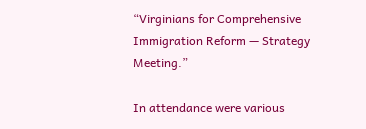“Virginians for Comprehensive Immigration Reform — Strategy Meeting.”

In attendance were various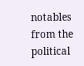notables from the political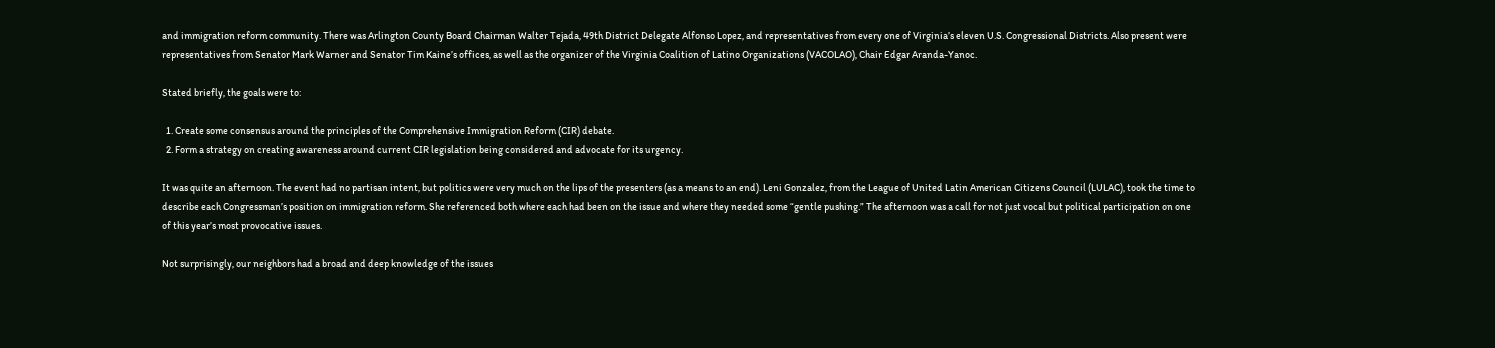and immigration reform community. There was Arlington County Board Chairman Walter Tejada, 49th District Delegate Alfonso Lopez, and representatives from every one of Virginia’s eleven U.S. Congressional Districts. Also present were representatives from Senator Mark Warner and Senator Tim Kaine’s offices, as well as the organizer of the Virginia Coalition of Latino Organizations (VACOLAO), Chair Edgar Aranda-Yanoc.

Stated briefly, the goals were to:

  1. Create some consensus around the principles of the Comprehensive Immigration Reform (CIR) debate.
  2. Form a strategy on creating awareness around current CIR legislation being considered and advocate for its urgency.

It was quite an afternoon. The event had no partisan intent, but politics were very much on the lips of the presenters (as a means to an end). Leni Gonzalez, from the League of United Latin American Citizens Council (LULAC), took the time to describe each Congressman’s position on immigration reform. She referenced both where each had been on the issue and where they needed some “gentle pushing.” The afternoon was a call for not just vocal but political participation on one of this year’s most provocative issues.

Not surprisingly, our neighbors had a broad and deep knowledge of the issues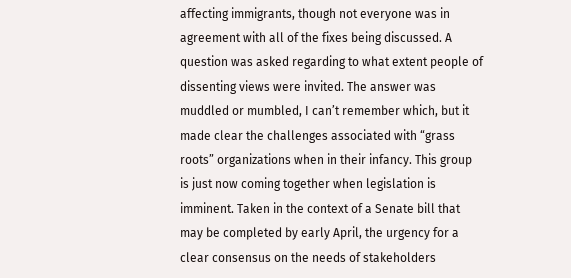affecting immigrants, though not everyone was in agreement with all of the fixes being discussed. A question was asked regarding to what extent people of dissenting views were invited. The answer was muddled or mumbled, I can’t remember which, but it made clear the challenges associated with “grass roots” organizations when in their infancy. This group is just now coming together when legislation is imminent. Taken in the context of a Senate bill that may be completed by early April, the urgency for a clear consensus on the needs of stakeholders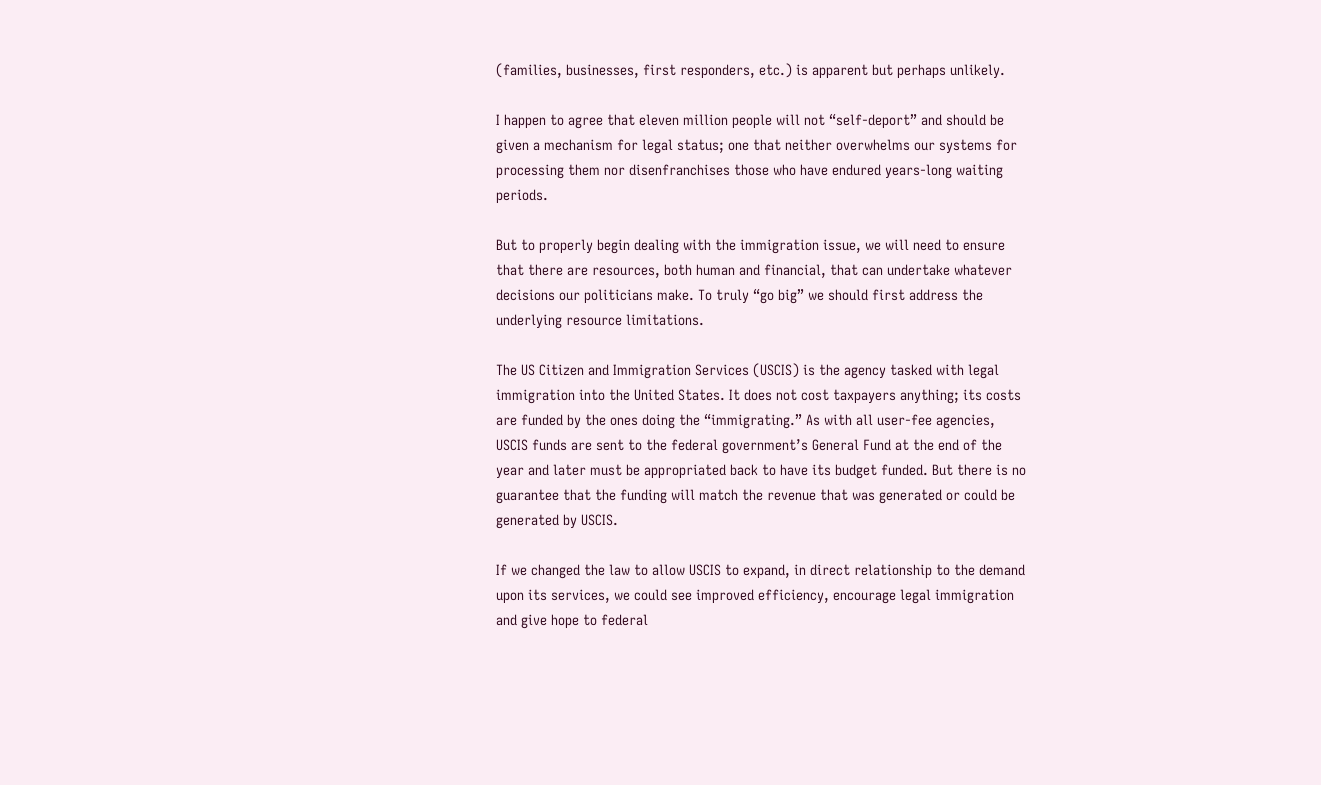(families, businesses, first responders, etc.) is apparent but perhaps unlikely.

I happen to agree that eleven million people will not “self-deport” and should be given a mechanism for legal status; one that neither overwhelms our systems for processing them nor disenfranchises those who have endured years-long waiting periods.

But to properly begin dealing with the immigration issue, we will need to ensure that there are resources, both human and financial, that can undertake whatever decisions our politicians make. To truly “go big” we should first address the underlying resource limitations.

The US Citizen and Immigration Services (USCIS) is the agency tasked with legal immigration into the United States. It does not cost taxpayers anything; its costs are funded by the ones doing the “immigrating.” As with all user-fee agencies, USCIS funds are sent to the federal government’s General Fund at the end of the year and later must be appropriated back to have its budget funded. But there is no guarantee that the funding will match the revenue that was generated or could be generated by USCIS.

If we changed the law to allow USCIS to expand, in direct relationship to the demand upon its services, we could see improved efficiency, encourage legal immigration and give hope to federal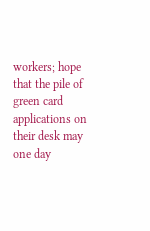workers; hope that the pile of green card applications on their desk may one day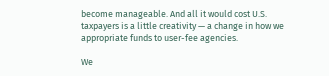become manageable. And all it would cost U.S. taxpayers is a little creativity — a change in how we appropriate funds to user-fee agencies.

We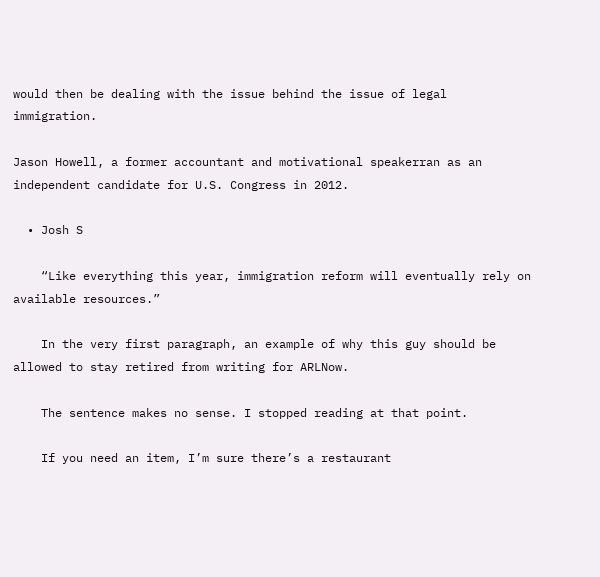would then be dealing with the issue behind the issue of legal immigration.

Jason Howell, a former accountant and motivational speakerran as an independent candidate for U.S. Congress in 2012.

  • Josh S

    “Like everything this year, immigration reform will eventually rely on available resources.”

    In the very first paragraph, an example of why this guy should be allowed to stay retired from writing for ARLNow.

    The sentence makes no sense. I stopped reading at that point.

    If you need an item, I’m sure there’s a restaurant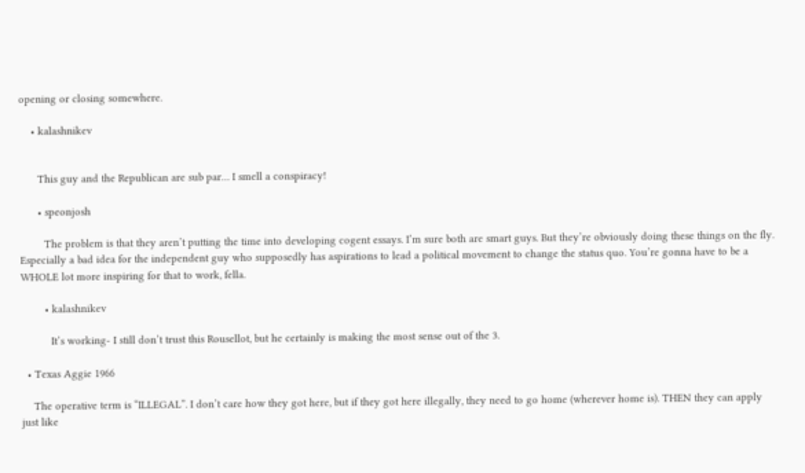opening or closing somewhere.

    • kalashnikev


      This guy and the Republican are sub par… I smell a conspiracy!

      • speonjosh

        The problem is that they aren’t putting the time into developing cogent essays. I’m sure both are smart guys. But they’re obviously doing these things on the fly. Especially a bad idea for the independent guy who supposedly has aspirations to lead a political movement to change the status quo. You’re gonna have to be a WHOLE lot more inspiring for that to work, fella.

        • kalashnikev

          It’s working- I still don’t trust this Rousellot, but he certainly is making the most sense out of the 3.

  • Texas Aggie 1966

    The operative term is “ILLEGAL”. I don’t care how they got here, but if they got here illegally, they need to go home (wherever home is). THEN they can apply just like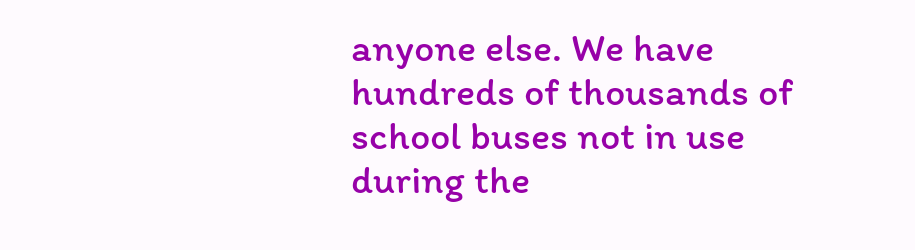anyone else. We have hundreds of thousands of school buses not in use during the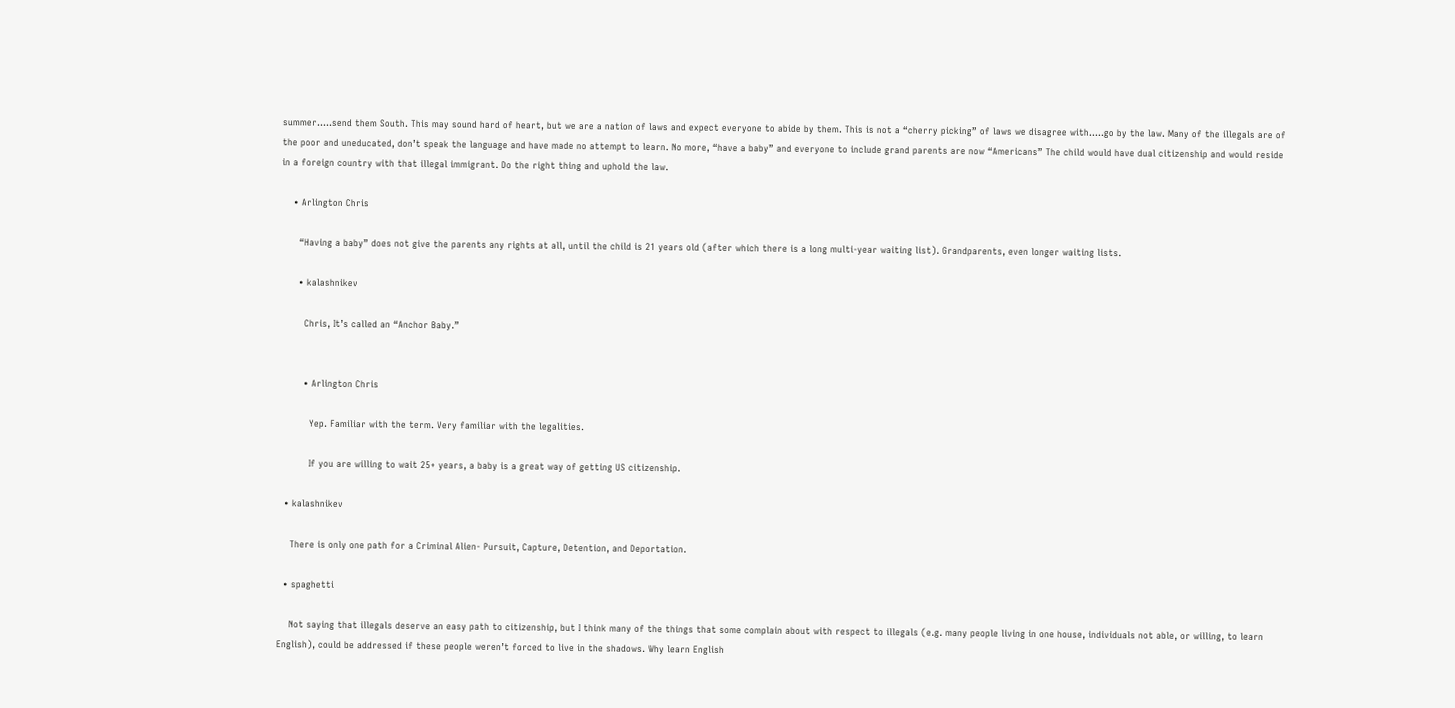summer…..send them South. This may sound hard of heart, but we are a nation of laws and expect everyone to abide by them. This is not a “cherry picking” of laws we disagree with…..go by the law. Many of the illegals are of the poor and uneducated, don’t speak the language and have made no attempt to learn. No more, “have a baby” and everyone to include grand parents are now “Americans” The child would have dual citizenship and would reside in a foreign country with that illegal immigrant. Do the right thing and uphold the law.

    • Arlington Chris

      “Having a baby” does not give the parents any rights at all, until the child is 21 years old (after which there is a long multi-year waiting list). Grandparents, even longer waiting lists.

      • kalashnikev

        Chris, It’s called an “Anchor Baby.”


        • Arlington Chris

          Yep. Familiar with the term. Very familiar with the legalities.

          If you are willing to wait 25+ years, a baby is a great way of getting US citizenship.

  • kalashnikev

    There is only one path for a Criminal Alien- Pursuit, Capture, Detention, and Deportation.

  • spaghetti

    Not saying that illegals deserve an easy path to citizenship, but I think many of the things that some complain about with respect to illegals (e.g. many people living in one house, individuals not able, or willing, to learn English), could be addressed if these people weren’t forced to live in the shadows. Why learn English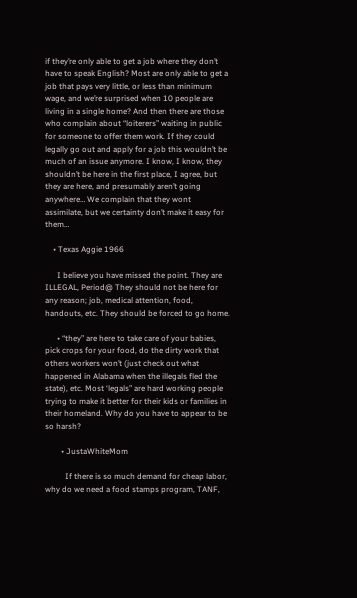if they’re only able to get a job where they don’t have to speak English? Most are only able to get a job that pays very little, or less than minimum wage, and we’re surprised when 10 people are living in a single home? And then there are those who complain about “loiterers” waiting in public for someone to offer them work. If they could legally go out and apply for a job this wouldn’t be much of an issue anymore. I know, I know, they shouldn’t be here in the first place, I agree, but they are here, and presumably aren’t going anywhere… We complain that they wont assimilate, but we certainty don’t make it easy for them…

    • Texas Aggie 1966

      I believe you have missed the point. They are ILLEGAL, Period@ They should not be here for any reason; job, medical attention, food, handouts, etc. They should be forced to go home.

      • “they” are here to take care of your babies, pick crops for your food, do the dirty work that others workers won’t (just check out what happened in Alabama when the illegals fled the state), etc. Most ‘legals” are hard working people trying to make it better for their kids or families in their homeland. Why do you have to appear to be so harsh?

        • JustaWhiteMom

          If there is so much demand for cheap labor, why do we need a food stamps program, TANF,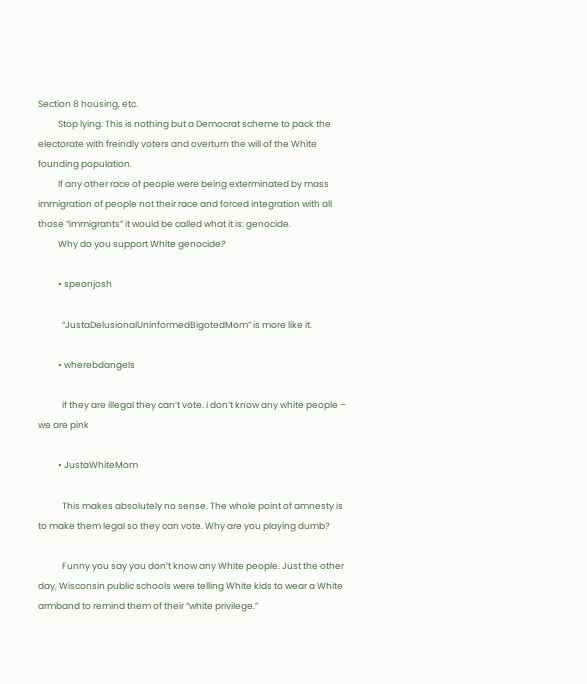Section 8 housing, etc.
          Stop lying. This is nothing but a Democrat scheme to pack the electorate with freindly voters and overturn the will of the White founding population.
          If any other race of people were being exterminated by mass immigration of people not their race and forced integration with all those “immigrants” it would be called what it is: genocide.
          Why do you support White genocide?

          • speonjosh

            “JustaDelusionalUninformedBigotedMom” is more like it.

          • wherebdangels

            if they are illegal they can’t vote. i don’t know any white people – we are pink

          • JustaWhiteMom

            This makes absolutely no sense. The whole point of amnesty is to make them legal so they can vote. Why are you playing dumb?

            Funny you say you don’t know any White people. Just the other day, Wisconsin public schools were telling White kids to wear a White armband to remind them of their “white privilege.”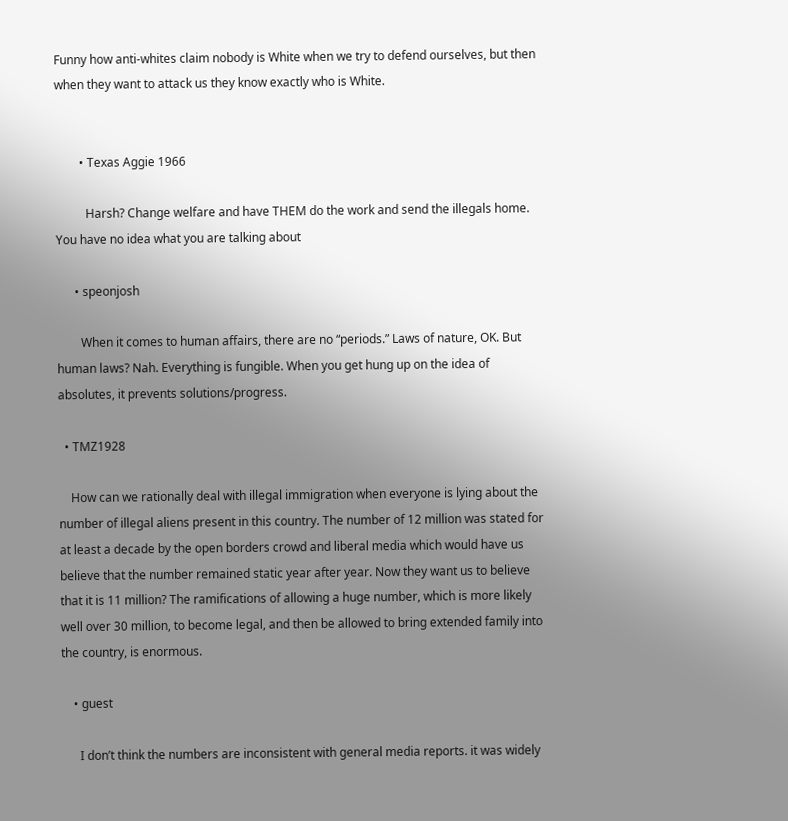Funny how anti-whites claim nobody is White when we try to defend ourselves, but then when they want to attack us they know exactly who is White.


        • Texas Aggie 1966

          Harsh? Change welfare and have THEM do the work and send the illegals home. You have no idea what you are talking about

      • speonjosh

        When it comes to human affairs, there are no “periods.” Laws of nature, OK. But human laws? Nah. Everything is fungible. When you get hung up on the idea of absolutes, it prevents solutions/progress.

  • TMZ1928

    How can we rationally deal with illegal immigration when everyone is lying about the number of illegal aliens present in this country. The number of 12 million was stated for at least a decade by the open borders crowd and liberal media which would have us believe that the number remained static year after year. Now they want us to believe that it is 11 million? The ramifications of allowing a huge number, which is more likely well over 30 million, to become legal, and then be allowed to bring extended family into the country, is enormous.

    • guest

      I don’t think the numbers are inconsistent with general media reports. it was widely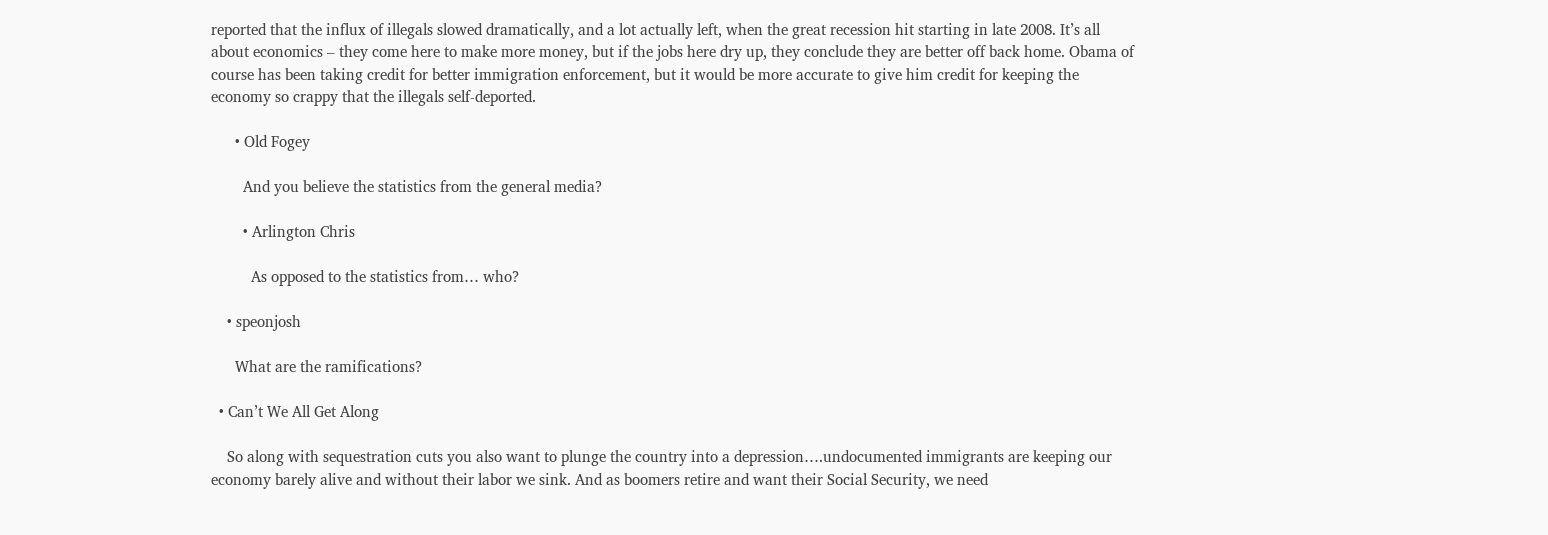reported that the influx of illegals slowed dramatically, and a lot actually left, when the great recession hit starting in late 2008. It’s all about economics – they come here to make more money, but if the jobs here dry up, they conclude they are better off back home. Obama of course has been taking credit for better immigration enforcement, but it would be more accurate to give him credit for keeping the economy so crappy that the illegals self-deported.

      • Old Fogey

        And you believe the statistics from the general media?

        • Arlington Chris

          As opposed to the statistics from… who?

    • speonjosh

      What are the ramifications?

  • Can’t We All Get Along

    So along with sequestration cuts you also want to plunge the country into a depression….undocumented immigrants are keeping our economy barely alive and without their labor we sink. And as boomers retire and want their Social Security, we need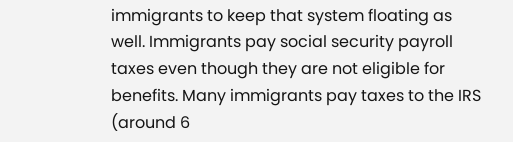immigrants to keep that system floating as well. Immigrants pay social security payroll taxes even though they are not eligible for benefits. Many immigrants pay taxes to the IRS (around 6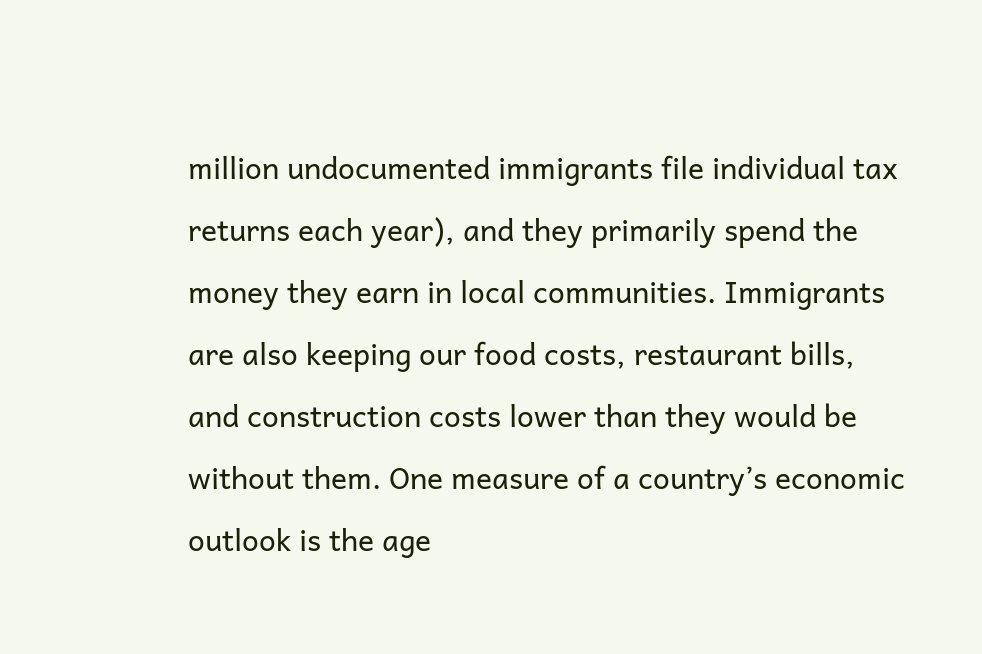million undocumented immigrants file individual tax returns each year), and they primarily spend the money they earn in local communities. Immigrants are also keeping our food costs, restaurant bills, and construction costs lower than they would be without them. One measure of a country’s economic outlook is the age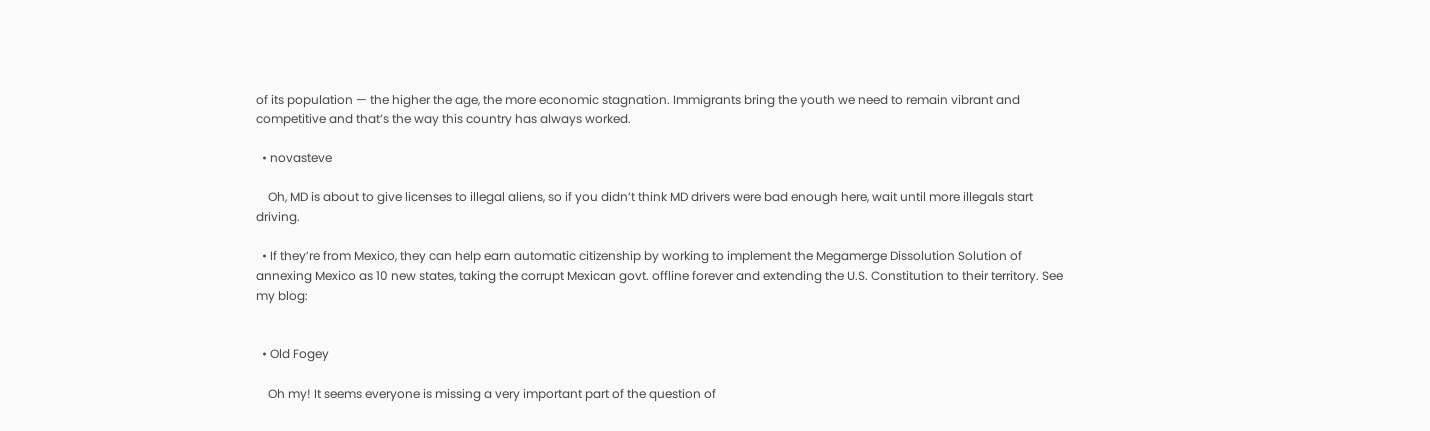of its population — the higher the age, the more economic stagnation. Immigrants bring the youth we need to remain vibrant and competitive and that’s the way this country has always worked.

  • novasteve

    Oh, MD is about to give licenses to illegal aliens, so if you didn’t think MD drivers were bad enough here, wait until more illegals start driving.

  • If they’re from Mexico, they can help earn automatic citizenship by working to implement the Megamerge Dissolution Solution of annexing Mexico as 10 new states, taking the corrupt Mexican govt. offline forever and extending the U.S. Constitution to their territory. See my blog:


  • Old Fogey

    Oh my! It seems everyone is missing a very important part of the question of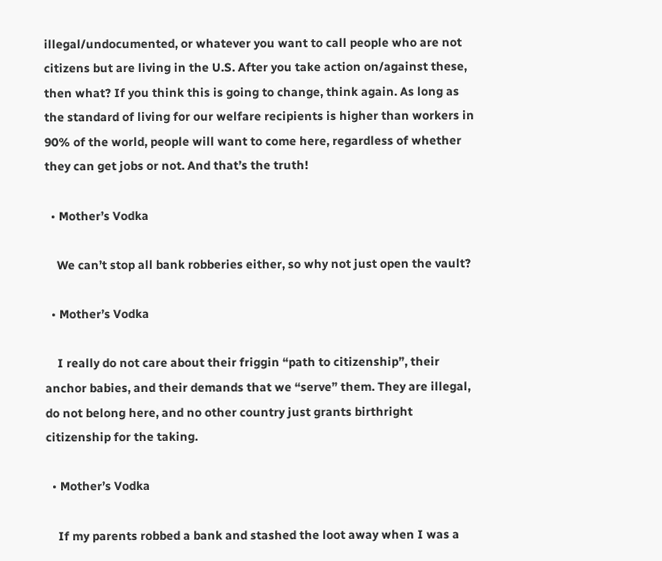illegal/undocumented, or whatever you want to call people who are not citizens but are living in the U.S. After you take action on/against these, then what? If you think this is going to change, think again. As long as the standard of living for our welfare recipients is higher than workers in 90% of the world, people will want to come here, regardless of whether they can get jobs or not. And that’s the truth!

  • Mother’s Vodka

    We can’t stop all bank robberies either, so why not just open the vault?

  • Mother’s Vodka

    I really do not care about their friggin “path to citizenship”, their anchor babies, and their demands that we “serve” them. They are illegal, do not belong here, and no other country just grants birthright citizenship for the taking.

  • Mother’s Vodka

    If my parents robbed a bank and stashed the loot away when I was a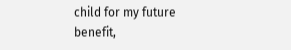child for my future benefit,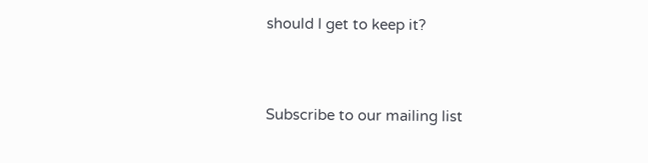should I get to keep it?


Subscribe to our mailing list